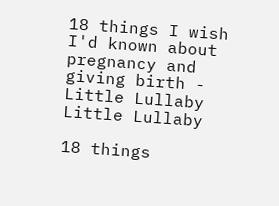18 things I wish I'd known about pregnancy and giving birth - Little Lullaby
Little Lullaby

18 things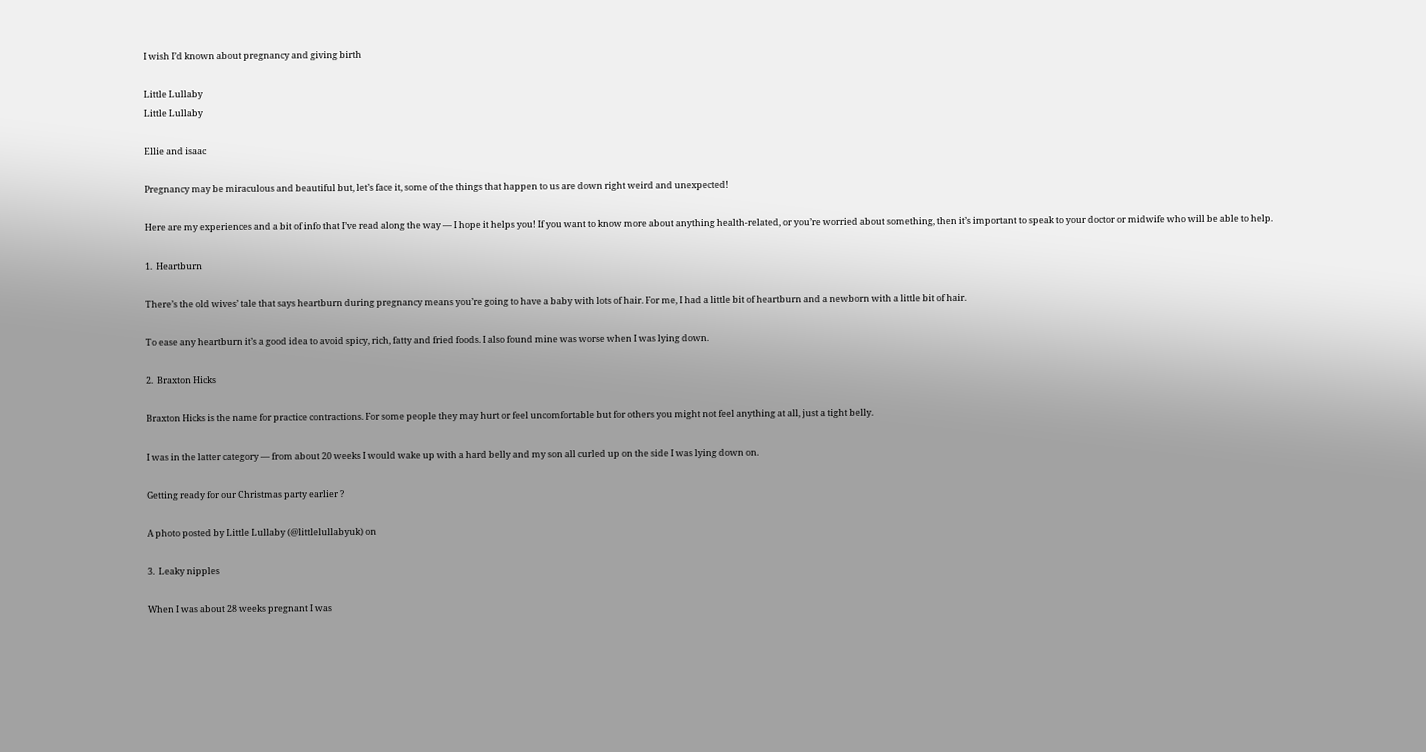I wish I’d known about pregnancy and giving birth

Little Lullaby
Little Lullaby

Ellie and isaac

Pregnancy may be miraculous and beautiful but, let’s face it, some of the things that happen to us are down right weird and unexpected!

Here are my experiences and a bit of info that I’ve read along the way — I hope it helps you! If you want to know more about anything health-related, or you’re worried about something, then it’s important to speak to your doctor or midwife who will be able to help.

1.  Heartburn

There’s the old wives’ tale that says heartburn during pregnancy means you’re going to have a baby with lots of hair. For me, I had a little bit of heartburn and a newborn with a little bit of hair.

To ease any heartburn it’s a good idea to avoid spicy, rich, fatty and fried foods. I also found mine was worse when I was lying down.

2.  Braxton Hicks

Braxton Hicks is the name for practice contractions. For some people they may hurt or feel uncomfortable but for others you might not feel anything at all, just a tight belly.

I was in the latter category — from about 20 weeks I would wake up with a hard belly and my son all curled up on the side I was lying down on.

Getting ready for our Christmas party earlier ?

A photo posted by Little Lullaby (@littlelullabyuk) on

3.  Leaky nipples

When I was about 28 weeks pregnant I was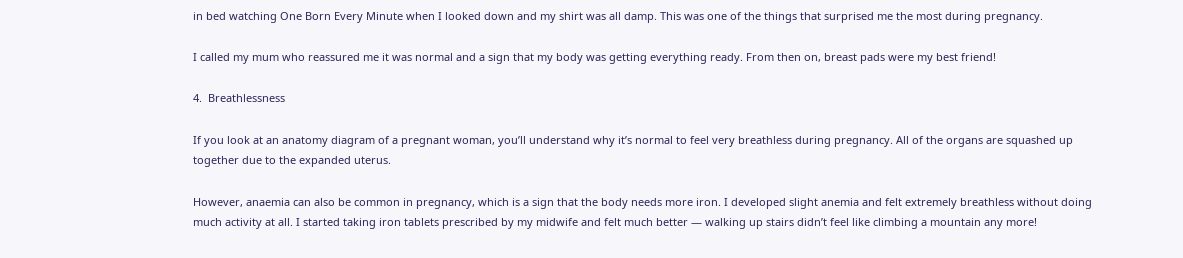in bed watching One Born Every Minute when I looked down and my shirt was all damp. This was one of the things that surprised me the most during pregnancy.

I called my mum who reassured me it was normal and a sign that my body was getting everything ready. From then on, breast pads were my best friend!

4.  Breathlessness

If you look at an anatomy diagram of a pregnant woman, you’ll understand why it’s normal to feel very breathless during pregnancy. All of the organs are squashed up together due to the expanded uterus.

However, anaemia can also be common in pregnancy, which is a sign that the body needs more iron. I developed slight anemia and felt extremely breathless without doing much activity at all. I started taking iron tablets prescribed by my midwife and felt much better — walking up stairs didn’t feel like climbing a mountain any more!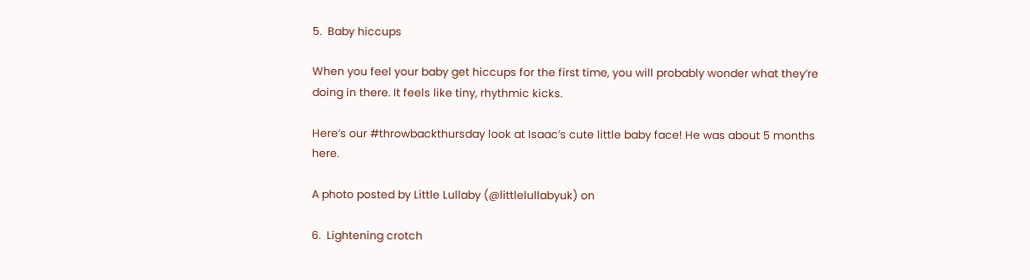5.  Baby hiccups

When you feel your baby get hiccups for the first time, you will probably wonder what they’re doing in there. It feels like tiny, rhythmic kicks.

Here’s our #throwbackthursday look at Isaac’s cute little baby face! He was about 5 months here.

A photo posted by Little Lullaby (@littlelullabyuk) on

6.  Lightening crotch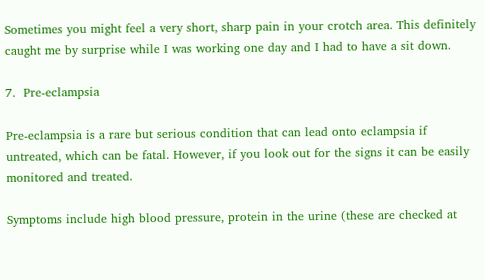Sometimes you might feel a very short, sharp pain in your crotch area. This definitely caught me by surprise while I was working one day and I had to have a sit down.

7.  Pre-eclampsia

Pre-eclampsia is a rare but serious condition that can lead onto eclampsia if untreated, which can be fatal. However, if you look out for the signs it can be easily monitored and treated.

Symptoms include high blood pressure, protein in the urine (these are checked at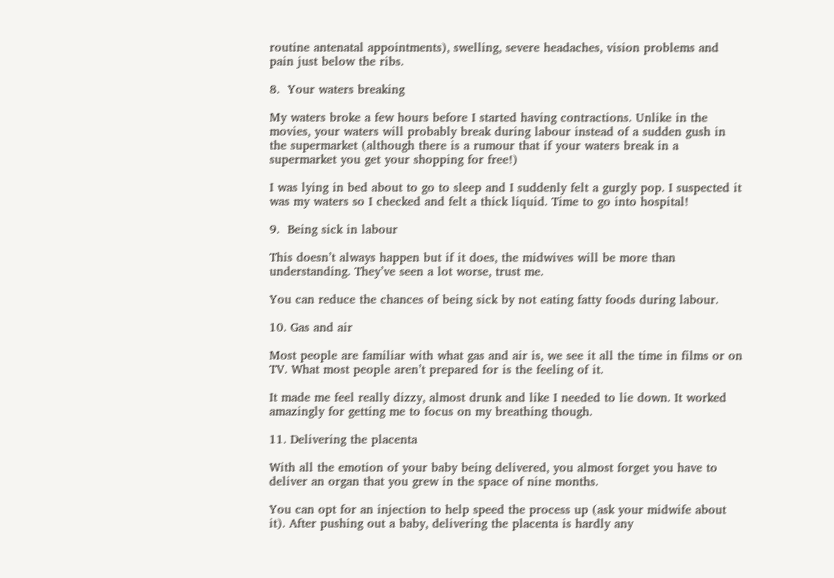routine antenatal appointments), swelling, severe headaches, vision problems and pain just below the ribs.

8.  Your waters breaking

My waters broke a few hours before I started having contractions. Unlike in the movies, your waters will probably break during labour instead of a sudden gush in the supermarket (although there is a rumour that if your waters break in a supermarket you get your shopping for free!)

I was lying in bed about to go to sleep and I suddenly felt a gurgly pop. I suspected it was my waters so I checked and felt a thick liquid. Time to go into hospital!

9.  Being sick in labour

This doesn’t always happen but if it does, the midwives will be more than understanding. They’ve seen a lot worse, trust me.

You can reduce the chances of being sick by not eating fatty foods during labour.

10. Gas and air

Most people are familiar with what gas and air is, we see it all the time in films or on TV. What most people aren’t prepared for is the feeling of it.

It made me feel really dizzy, almost drunk and like I needed to lie down. It worked amazingly for getting me to focus on my breathing though.

11. Delivering the placenta

With all the emotion of your baby being delivered, you almost forget you have to deliver an organ that you grew in the space of nine months.

You can opt for an injection to help speed the process up (ask your midwife about it). After pushing out a baby, delivering the placenta is hardly any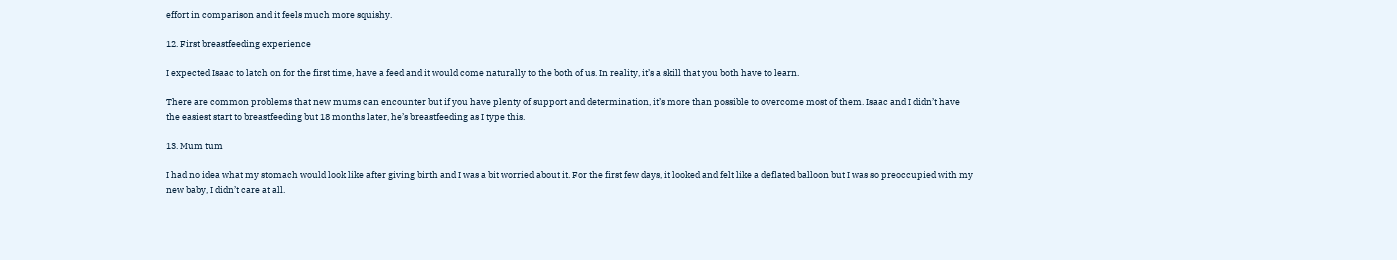effort in comparison and it feels much more squishy.

12. First breastfeeding experience

I expected Isaac to latch on for the first time, have a feed and it would come naturally to the both of us. In reality, it’s a skill that you both have to learn.

There are common problems that new mums can encounter but if you have plenty of support and determination, it’s more than possible to overcome most of them. Isaac and I didn’t have the easiest start to breastfeeding but 18 months later, he’s breastfeeding as I type this.

13. Mum tum

I had no idea what my stomach would look like after giving birth and I was a bit worried about it. For the first few days, it looked and felt like a deflated balloon but I was so preoccupied with my new baby, I didn’t care at all.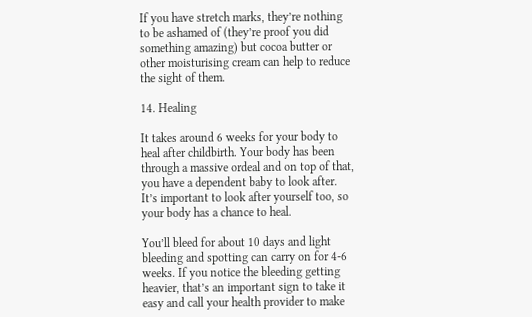If you have stretch marks, they’re nothing to be ashamed of (they’re proof you did something amazing) but cocoa butter or other moisturising cream can help to reduce the sight of them.

14. Healing

It takes around 6 weeks for your body to heal after childbirth. Your body has been through a massive ordeal and on top of that, you have a dependent baby to look after. It’s important to look after yourself too, so your body has a chance to heal.

You’ll bleed for about 10 days and light bleeding and spotting can carry on for 4-6 weeks. If you notice the bleeding getting heavier, that’s an important sign to take it easy and call your health provider to make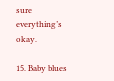sure everything’s okay.

15. Baby blues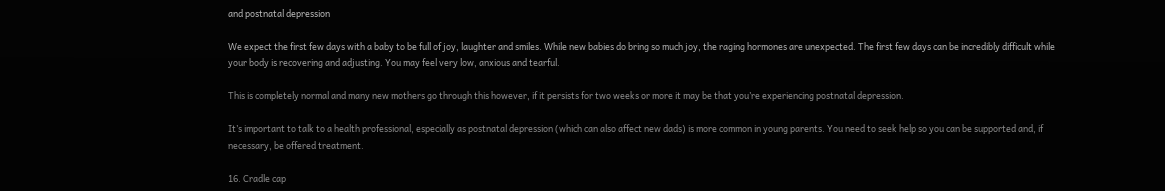and postnatal depression

We expect the first few days with a baby to be full of joy, laughter and smiles. While new babies do bring so much joy, the raging hormones are unexpected. The first few days can be incredibly difficult while your body is recovering and adjusting. You may feel very low, anxious and tearful.

This is completely normal and many new mothers go through this however, if it persists for two weeks or more it may be that you’re experiencing postnatal depression.

It’s important to talk to a health professional, especially as postnatal depression (which can also affect new dads) is more common in young parents. You need to seek help so you can be supported and, if necessary, be offered treatment.

16. Cradle cap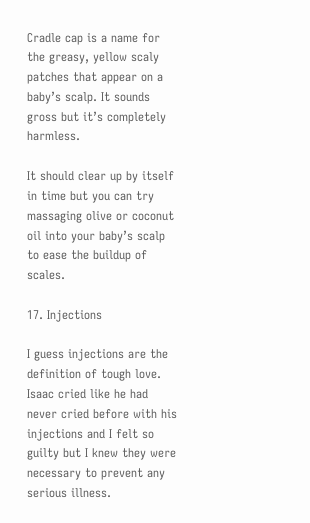Cradle cap is a name for the greasy, yellow scaly patches that appear on a baby’s scalp. It sounds gross but it’s completely harmless.

It should clear up by itself in time but you can try massaging olive or coconut oil into your baby’s scalp to ease the buildup of scales.

17. Injections

I guess injections are the definition of tough love. Isaac cried like he had never cried before with his injections and I felt so guilty but I knew they were necessary to prevent any serious illness.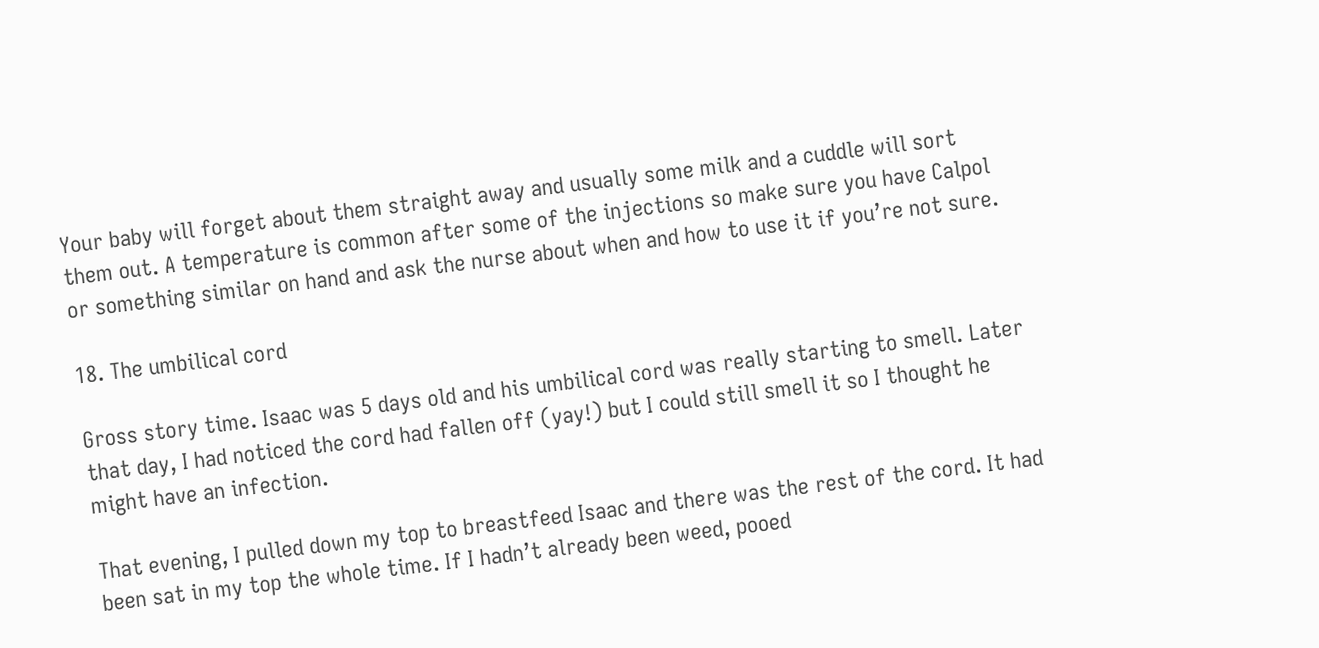Your baby will forget about them straight away and usually some milk and a cuddle will sort them out. A temperature is common after some of the injections so make sure you have Calpol or something similar on hand and ask the nurse about when and how to use it if you’re not sure.

18. The umbilical cord

Gross story time. Isaac was 5 days old and his umbilical cord was really starting to smell. Later that day, I had noticed the cord had fallen off (yay!) but I could still smell it so I thought he might have an infection.

That evening, I pulled down my top to breastfeed Isaac and there was the rest of the cord. It had been sat in my top the whole time. If I hadn’t already been weed, pooed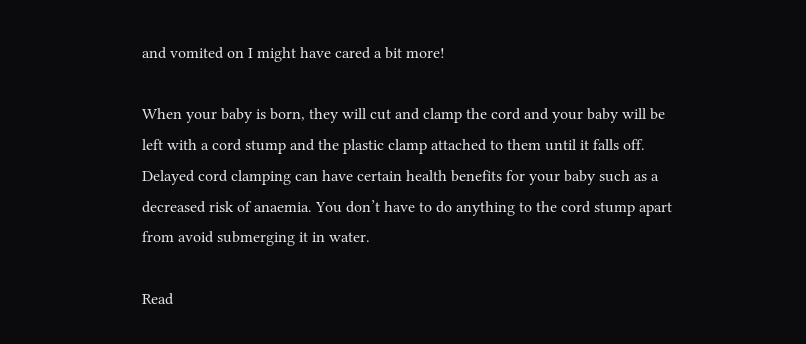and vomited on I might have cared a bit more!

When your baby is born, they will cut and clamp the cord and your baby will be left with a cord stump and the plastic clamp attached to them until it falls off. Delayed cord clamping can have certain health benefits for your baby such as a decreased risk of anaemia. You don’t have to do anything to the cord stump apart from avoid submerging it in water.

Read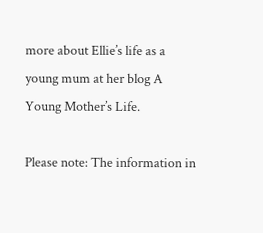more about Ellie’s life as a young mum at her blog A Young Mother’s Life.

Please note: The information in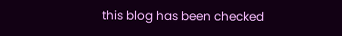this blog has been checked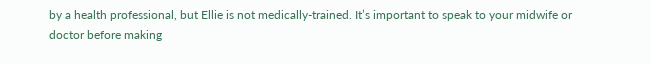by a health professional, but Ellie is not medically-trained. It’s important to speak to your midwife or doctor before making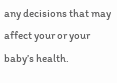any decisions that may affect your or your baby’s health.